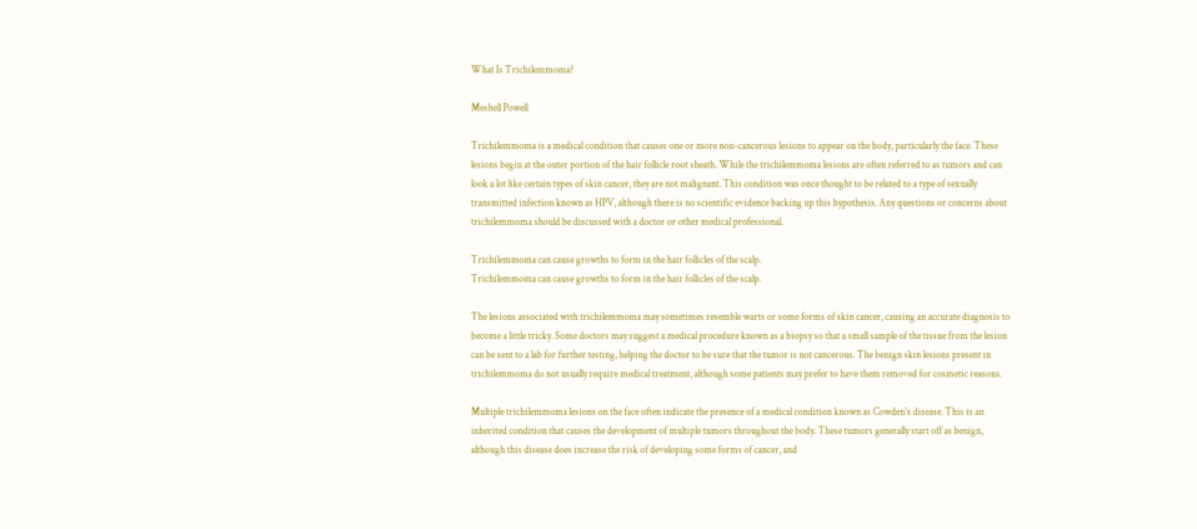What Is Trichilemmoma?

Meshell Powell

Trichilemmoma is a medical condition that causes one or more non-cancerous lesions to appear on the body, particularly the face. These lesions begin at the outer portion of the hair follicle root sheath. While the trichilemmoma lesions are often referred to as tumors and can look a lot like certain types of skin cancer, they are not malignant. This condition was once thought to be related to a type of sexually transmitted infection known as HPV, although there is no scientific evidence backing up this hypothesis. Any questions or concerns about trichilemmoma should be discussed with a doctor or other medical professional.

Trichilemmoma can cause growths to form in the hair follicles of the scalp.
Trichilemmoma can cause growths to form in the hair follicles of the scalp.

The lesions associated with trichilemmoma may sometimes resemble warts or some forms of skin cancer, causing an accurate diagnosis to become a little tricky. Some doctors may suggest a medical procedure known as a biopsy so that a small sample of the tissue from the lesion can be sent to a lab for further testing, helping the doctor to be sure that the tumor is not cancerous. The benign skin lesions present in trichilemmoma do not usually require medical treatment, although some patients may prefer to have them removed for cosmetic reasons.

Multiple trichilemmoma lesions on the face often indicate the presence of a medical condition known as Cowden's disease. This is an inherited condition that causes the development of multiple tumors throughout the body. These tumors generally start off as benign, although this disease does increase the risk of developing some forms of cancer, and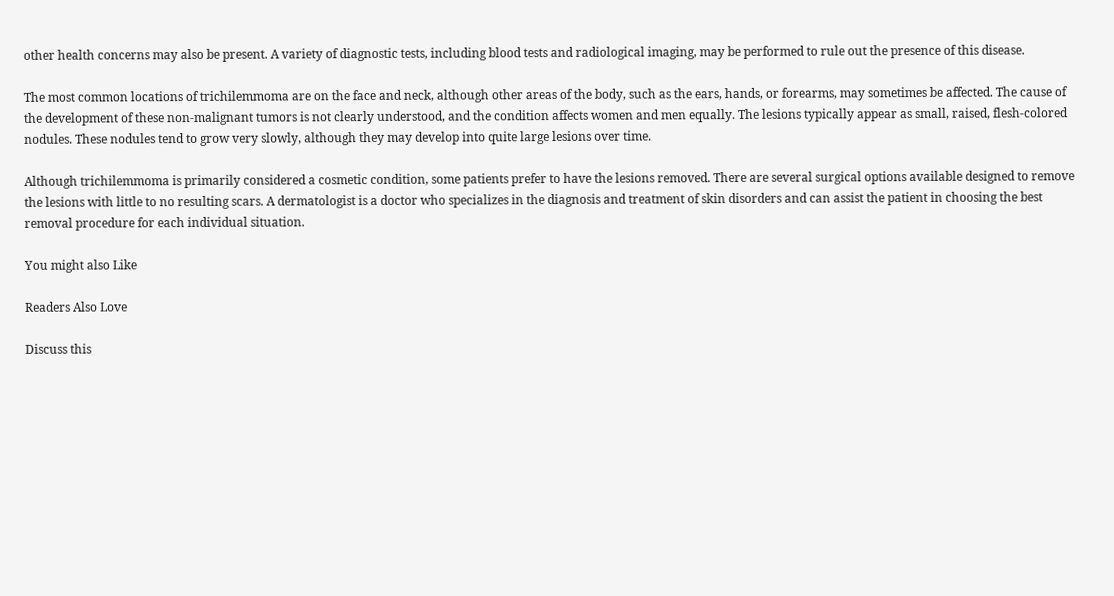other health concerns may also be present. A variety of diagnostic tests, including blood tests and radiological imaging, may be performed to rule out the presence of this disease.

The most common locations of trichilemmoma are on the face and neck, although other areas of the body, such as the ears, hands, or forearms, may sometimes be affected. The cause of the development of these non-malignant tumors is not clearly understood, and the condition affects women and men equally. The lesions typically appear as small, raised, flesh-colored nodules. These nodules tend to grow very slowly, although they may develop into quite large lesions over time.

Although trichilemmoma is primarily considered a cosmetic condition, some patients prefer to have the lesions removed. There are several surgical options available designed to remove the lesions with little to no resulting scars. A dermatologist is a doctor who specializes in the diagnosis and treatment of skin disorders and can assist the patient in choosing the best removal procedure for each individual situation.

You might also Like

Readers Also Love

Discuss this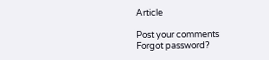Article

Post your comments
Forgot password?